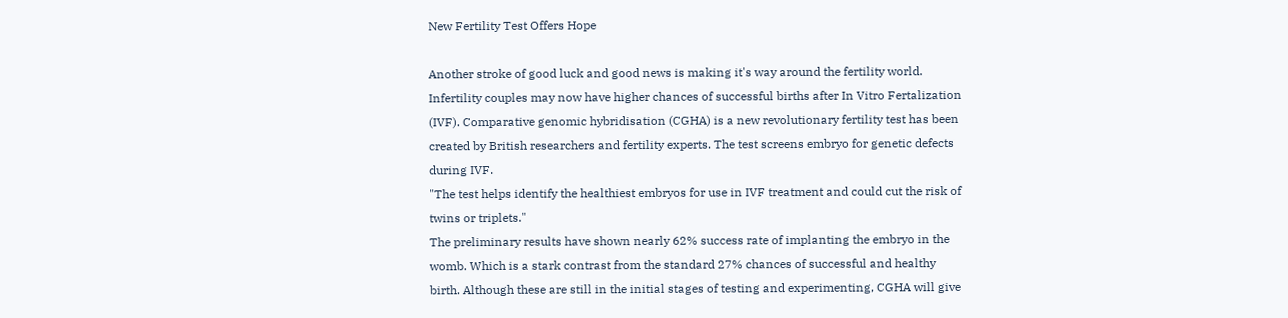New Fertility Test Offers Hope

Another stroke of good luck and good news is making it's way around the fertility world. Infertility couples may now have higher chances of successful births after In Vitro Fertalization (IVF). Comparative genomic hybridisation (CGHA) is a new revolutionary fertility test has been created by British researchers and fertility experts. The test screens embryo for genetic defects during IVF.
"The test helps identify the healthiest embryos for use in IVF treatment and could cut the risk of twins or triplets."
The preliminary results have shown nearly 62% success rate of implanting the embryo in the womb. Which is a stark contrast from the standard 27% chances of successful and healthy birth. Although these are still in the initial stages of testing and experimenting, CGHA will give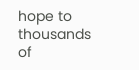hope to thousands of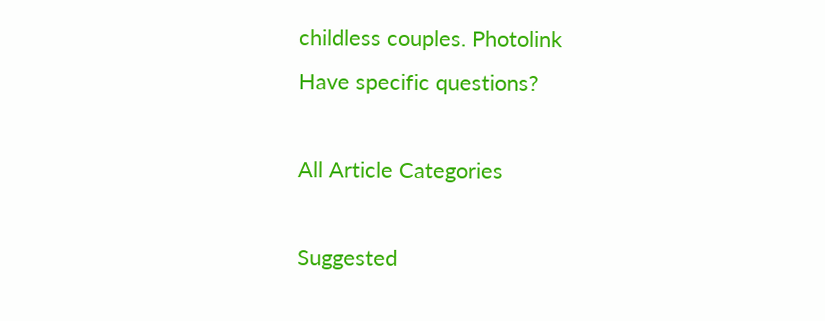childless couples. Photolink
Have specific questions?

All Article Categories

Suggested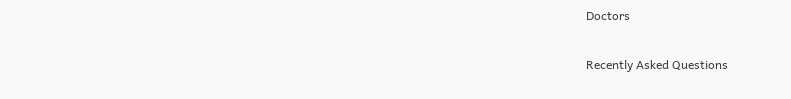Doctors

Recently Asked Questions